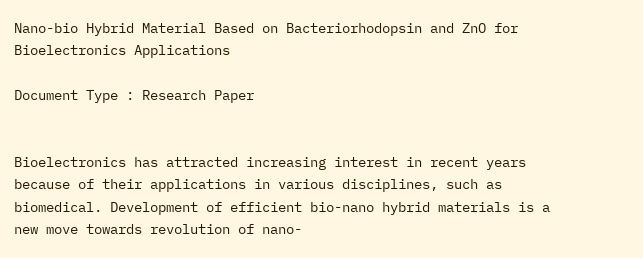Nano-bio Hybrid Material Based on Bacteriorhodopsin and ZnO for Bioelectronics Applications

Document Type : Research Paper


Bioelectronics has attracted increasing interest in recent years because of their applications in various disciplines, such as biomedical. Development of efficient bio-nano hybrid materials is a new move towards revolution of nano-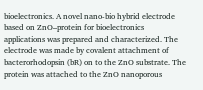bioelectronics. A novel nano-bio hybrid electrode based on ZnO–protein for bioelectronics applications was prepared and characterized. The electrode was made by covalent attachment of bacterorhodopsin (bR) on to the ZnO substrate. The protein was attached to the ZnO nanoporous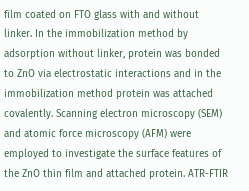film coated on FTO glass with and without linker. In the immobilization method by adsorption without linker, protein was bonded to ZnO via electrostatic interactions and in the immobilization method protein was attached covalently. Scanning electron microscopy (SEM) and atomic force microscopy (AFM) were employed to investigate the surface features of the ZnO thin film and attached protein. ATR-FTIR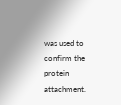was used to confirm the protein attachment.